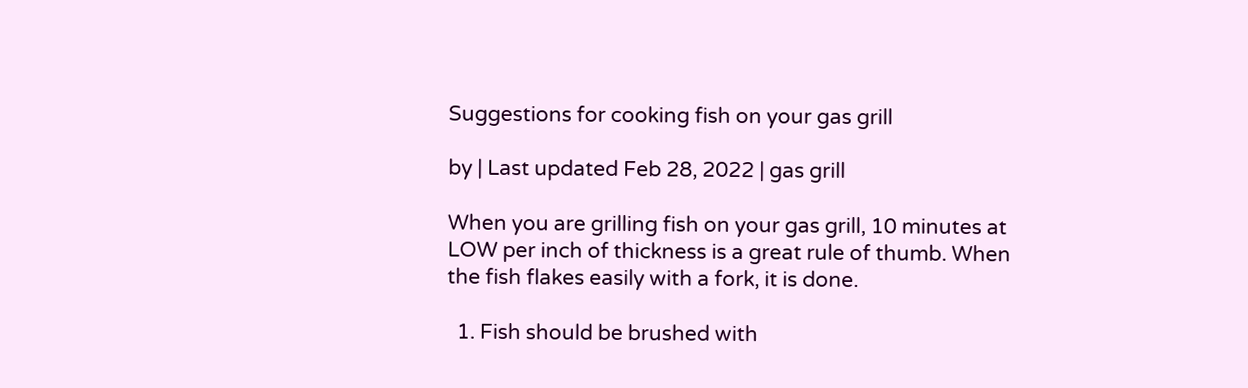Suggestions for cooking fish on your gas grill

by | Last updated Feb 28, 2022 | gas grill

When you are grilling fish on your gas grill, 10 minutes at LOW per inch of thickness is a great rule of thumb. When the fish flakes easily with a fork, it is done.

  1. Fish should be brushed with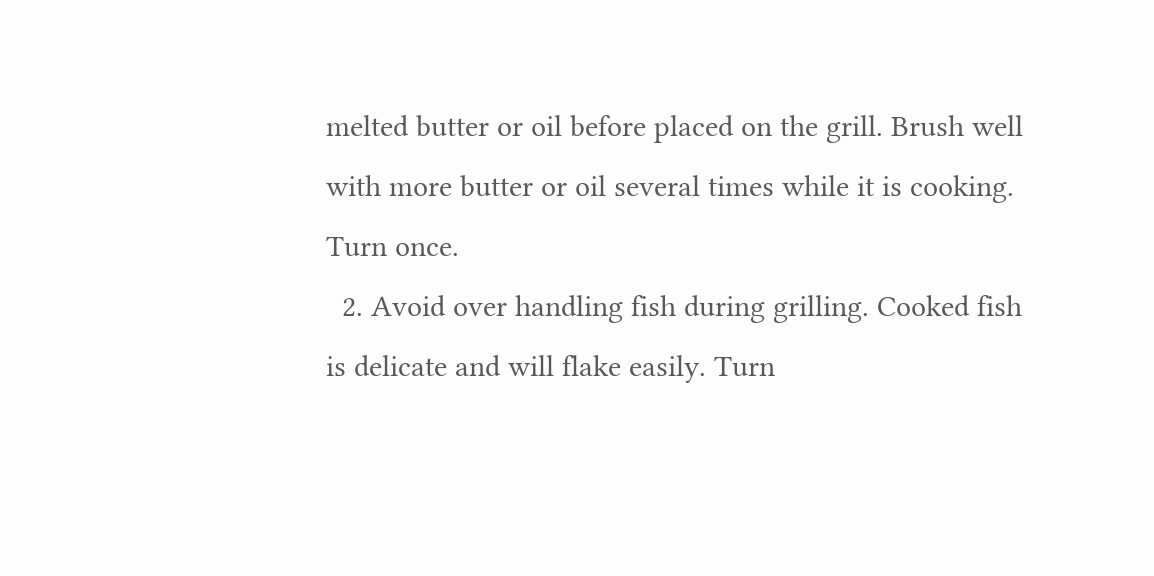melted butter or oil before placed on the grill. Brush well with more butter or oil several times while it is cooking. Turn once.
  2. Avoid over handling fish during grilling. Cooked fish is delicate and will flake easily. Turn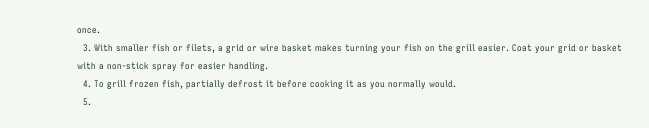once.
  3. With smaller fish or filets, a grid or wire basket makes turning your fish on the grill easier. Coat your grid or basket with a non-stick spray for easier handling.
  4. To grill frozen fish, partially defrost it before cooking it as you normally would.
  5.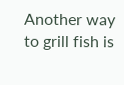Another way to grill fish is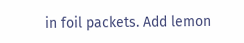in foil packets. Add lemon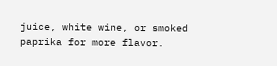juice, white wine, or smoked paprika for more flavor.